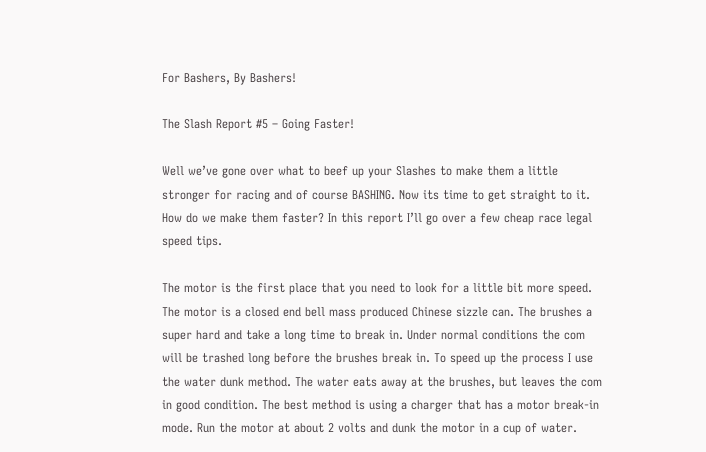For Bashers, By Bashers!

The Slash Report #5 – Going Faster!

Well we’ve gone over what to beef up your Slashes to make them a little stronger for racing and of course BASHING. Now its time to get straight to it. How do we make them faster? In this report I’ll go over a few cheap race legal speed tips.

The motor is the first place that you need to look for a little bit more speed. The motor is a closed end bell mass produced Chinese sizzle can. The brushes a super hard and take a long time to break in. Under normal conditions the com will be trashed long before the brushes break in. To speed up the process I use the water dunk method. The water eats away at the brushes, but leaves the com in good condition. The best method is using a charger that has a motor break-in mode. Run the motor at about 2 volts and dunk the motor in a cup of water.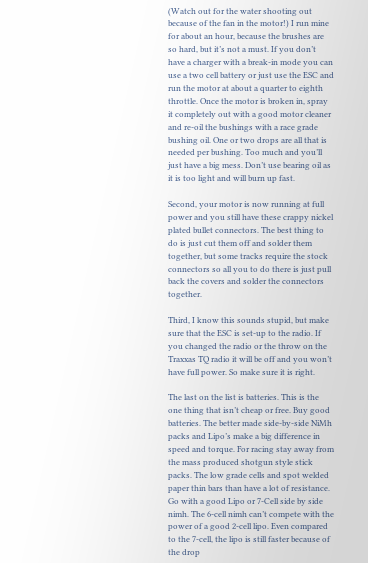(Watch out for the water shooting out because of the fan in the motor!) I run mine for about an hour, because the brushes are so hard, but it’s not a must. If you don’t have a charger with a break-in mode you can use a two cell battery or just use the ESC and run the motor at about a quarter to eighth throttle. Once the motor is broken in, spray it completely out with a good motor cleaner and re-oil the bushings with a race grade bushing oil. One or two drops are all that is needed per bushing. Too much and you’ll just have a big mess. Don’t use bearing oil as it is too light and will burn up fast.

Second, your motor is now running at full power and you still have these crappy nickel plated bullet connectors. The best thing to do is just cut them off and solder them together, but some tracks require the stock connectors so all you to do there is just pull back the covers and solder the connectors together.

Third, I know this sounds stupid, but make sure that the ESC is set-up to the radio. If you changed the radio or the throw on the Traxxas TQ radio it will be off and you won’t have full power. So make sure it is right.

The last on the list is batteries. This is the one thing that isn’t cheap or free. Buy good batteries. The better made side-by-side NiMh packs and Lipo’s make a big difference in speed and torque. For racing stay away from the mass produced shotgun style stick packs. The low grade cells and spot welded paper thin bars than have a lot of resistance. Go with a good Lipo or 7-Cell side by side nimh. The 6-cell nimh can’t compete with the power of a good 2-cell lipo. Even compared to the 7-cell, the lipo is still faster because of the drop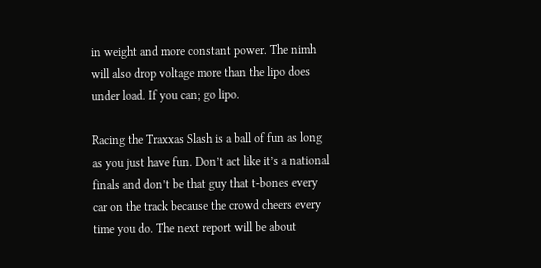in weight and more constant power. The nimh will also drop voltage more than the lipo does under load. If you can; go lipo.

Racing the Traxxas Slash is a ball of fun as long as you just have fun. Don’t act like it’s a national finals and don’t be that guy that t-bones every car on the track because the crowd cheers every time you do. The next report will be about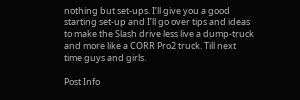nothing but set-ups. I’ll give you a good starting set-up and I’ll go over tips and ideas to make the Slash drive less live a dump-truck and more like a CORR Pro2 truck. Till next time guys and girls.

Post Info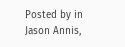Posted by in Jason Annis,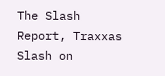The Slash Report, Traxxas Slash on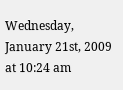Wednesday, January 21st, 2009 at 10:24 am